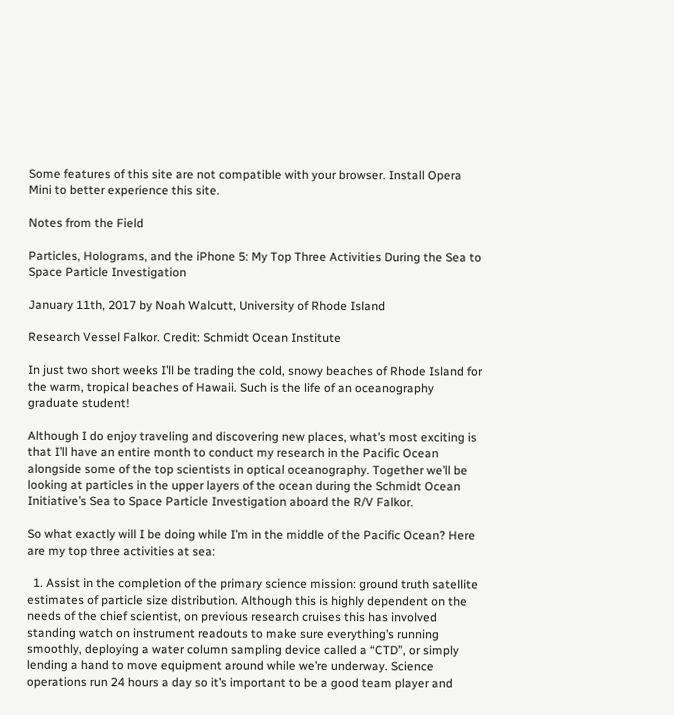Some features of this site are not compatible with your browser. Install Opera Mini to better experience this site.

Notes from the Field

Particles, Holograms, and the iPhone 5: My Top Three Activities During the Sea to Space Particle Investigation

January 11th, 2017 by Noah Walcutt, University of Rhode Island

Research Vessel Falkor. Credit: Schmidt Ocean Institute

In just two short weeks I’ll be trading the cold, snowy beaches of Rhode Island for the warm, tropical beaches of Hawaii. Such is the life of an oceanography graduate student!

Although I do enjoy traveling and discovering new places, what’s most exciting is that I’ll have an entire month to conduct my research in the Pacific Ocean alongside some of the top scientists in optical oceanography. Together we’ll be looking at particles in the upper layers of the ocean during the Schmidt Ocean Initiative’s Sea to Space Particle Investigation aboard the R/V Falkor.

So what exactly will I be doing while I’m in the middle of the Pacific Ocean? Here are my top three activities at sea:

  1. Assist in the completion of the primary science mission: ground truth satellite estimates of particle size distribution. Although this is highly dependent on the needs of the chief scientist, on previous research cruises this has involved standing watch on instrument readouts to make sure everything’s running smoothly, deploying a water column sampling device called a “CTD”, or simply lending a hand to move equipment around while we’re underway. Science operations run 24 hours a day so it’s important to be a good team player and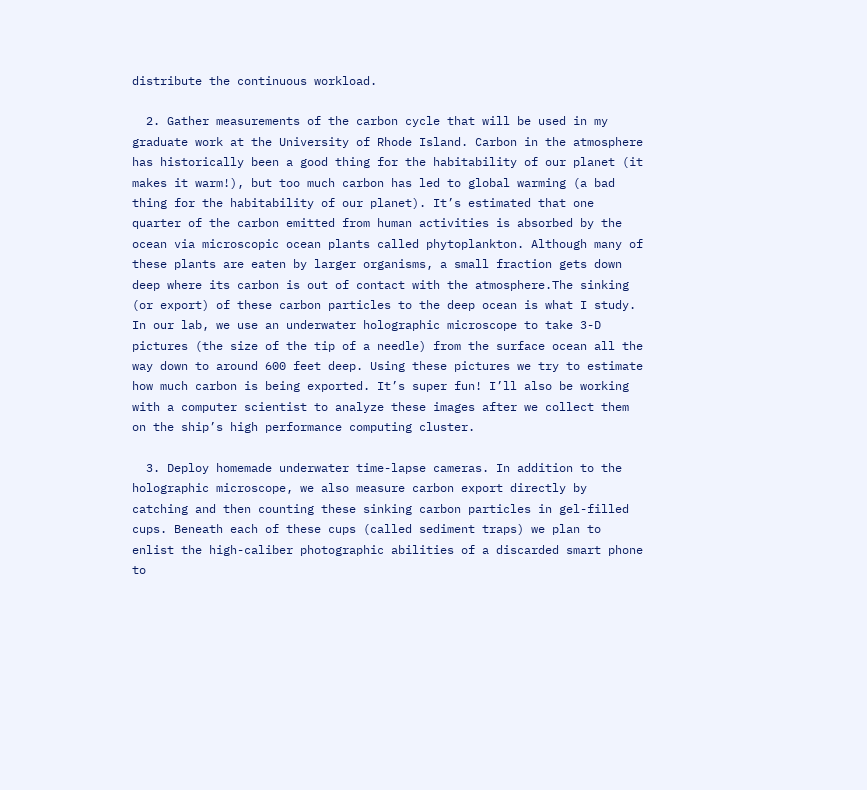distribute the continuous workload.

  2. Gather measurements of the carbon cycle that will be used in my graduate work at the University of Rhode Island. Carbon in the atmosphere has historically been a good thing for the habitability of our planet (it makes it warm!), but too much carbon has led to global warming (a bad thing for the habitability of our planet). It’s estimated that one quarter of the carbon emitted from human activities is absorbed by the ocean via microscopic ocean plants called phytoplankton. Although many of these plants are eaten by larger organisms, a small fraction gets down deep where its carbon is out of contact with the atmosphere.The sinking (or export) of these carbon particles to the deep ocean is what I study. In our lab, we use an underwater holographic microscope to take 3-D pictures (the size of the tip of a needle) from the surface ocean all the way down to around 600 feet deep. Using these pictures we try to estimate how much carbon is being exported. It’s super fun! I’ll also be working with a computer scientist to analyze these images after we collect them on the ship’s high performance computing cluster.

  3. Deploy homemade underwater time-lapse cameras. In addition to the holographic microscope, we also measure carbon export directly by catching and then counting these sinking carbon particles in gel-filled cups. Beneath each of these cups (called sediment traps) we plan to enlist the high-caliber photographic abilities of a discarded smart phone to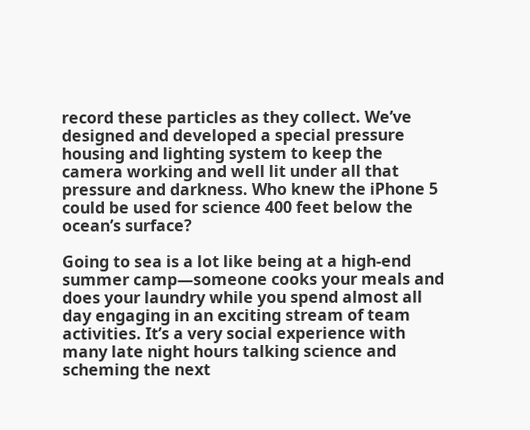record these particles as they collect. We’ve designed and developed a special pressure housing and lighting system to keep the camera working and well lit under all that pressure and darkness. Who knew the iPhone 5 could be used for science 400 feet below the ocean’s surface?

Going to sea is a lot like being at a high-end summer camp—someone cooks your meals and does your laundry while you spend almost all day engaging in an exciting stream of team activities. It’s a very social experience with many late night hours talking science and scheming the next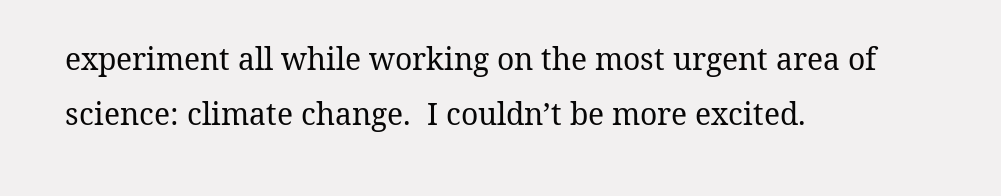experiment all while working on the most urgent area of science: climate change.  I couldn’t be more excited.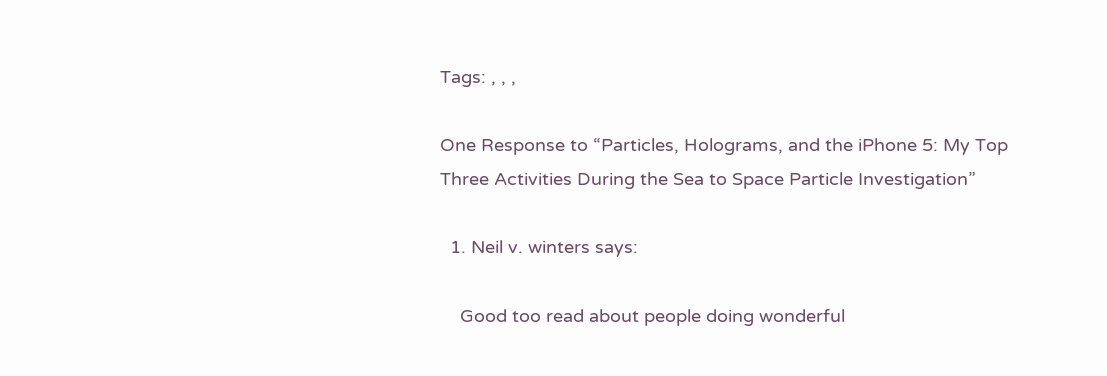Tags: , , ,

One Response to “Particles, Holograms, and the iPhone 5: My Top Three Activities During the Sea to Space Particle Investigation”

  1. Neil v. winters says:

    Good too read about people doing wonderful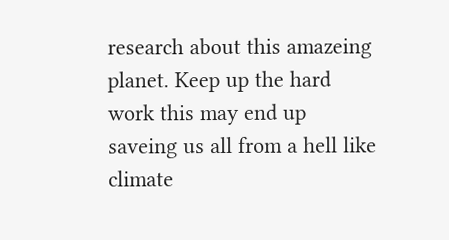research about this amazeing planet. Keep up the hard work this may end up saveing us all from a hell like climate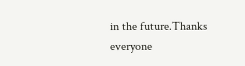in the future.Thanks everyone